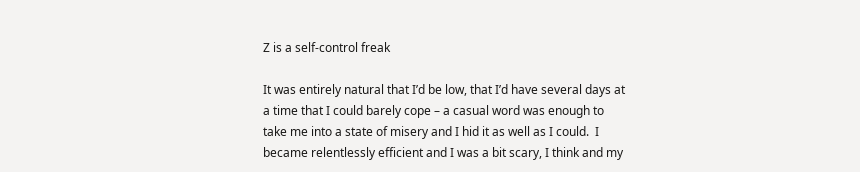Z is a self-control freak

It was entirely natural that I’d be low, that I’d have several days at a time that I could barely cope – a casual word was enough to take me into a state of misery and I hid it as well as I could.  I became relentlessly efficient and I was a bit scary, I think and my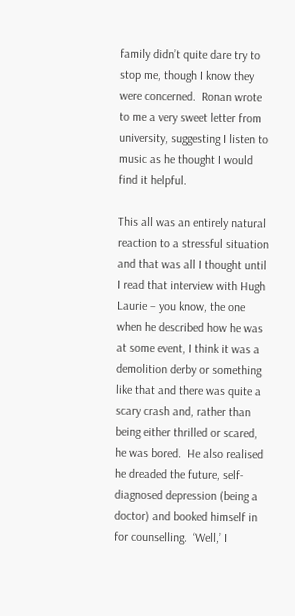family didn’t quite dare try to stop me, though I know they were concerned.  Ronan wrote to me a very sweet letter from university, suggesting I listen to music as he thought I would find it helpful.

This all was an entirely natural reaction to a stressful situation and that was all I thought until I read that interview with Hugh Laurie – you know, the one when he described how he was at some event, I think it was a demolition derby or something like that and there was quite a scary crash and, rather than being either thrilled or scared, he was bored.  He also realised he dreaded the future, self-diagnosed depression (being a doctor) and booked himself in for counselling.  ‘Well,’ I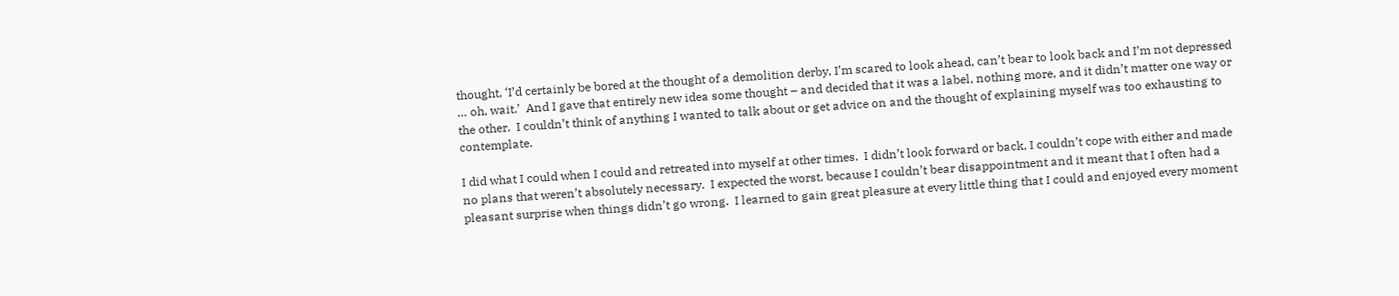thought, ‘I’d certainly be bored at the thought of a demolition derby, I’m scared to look ahead, can’t bear to look back and I’m not depressed … oh, wait.’  And I gave that entirely new idea some thought – and decided that it was a label, nothing more, and it didn’t matter one way or the other.  I couldn’t think of anything I wanted to talk about or get advice on and the thought of explaining myself was too exhausting to contemplate.

I did what I could when I could and retreated into myself at other times.  I didn’t look forward or back, I couldn’t cope with either and made no plans that weren’t absolutely necessary.  I expected the worst, because I couldn’t bear disappointment and it meant that I often had a pleasant surprise when things didn’t go wrong.  I learned to gain great pleasure at every little thing that I could and enjoyed every moment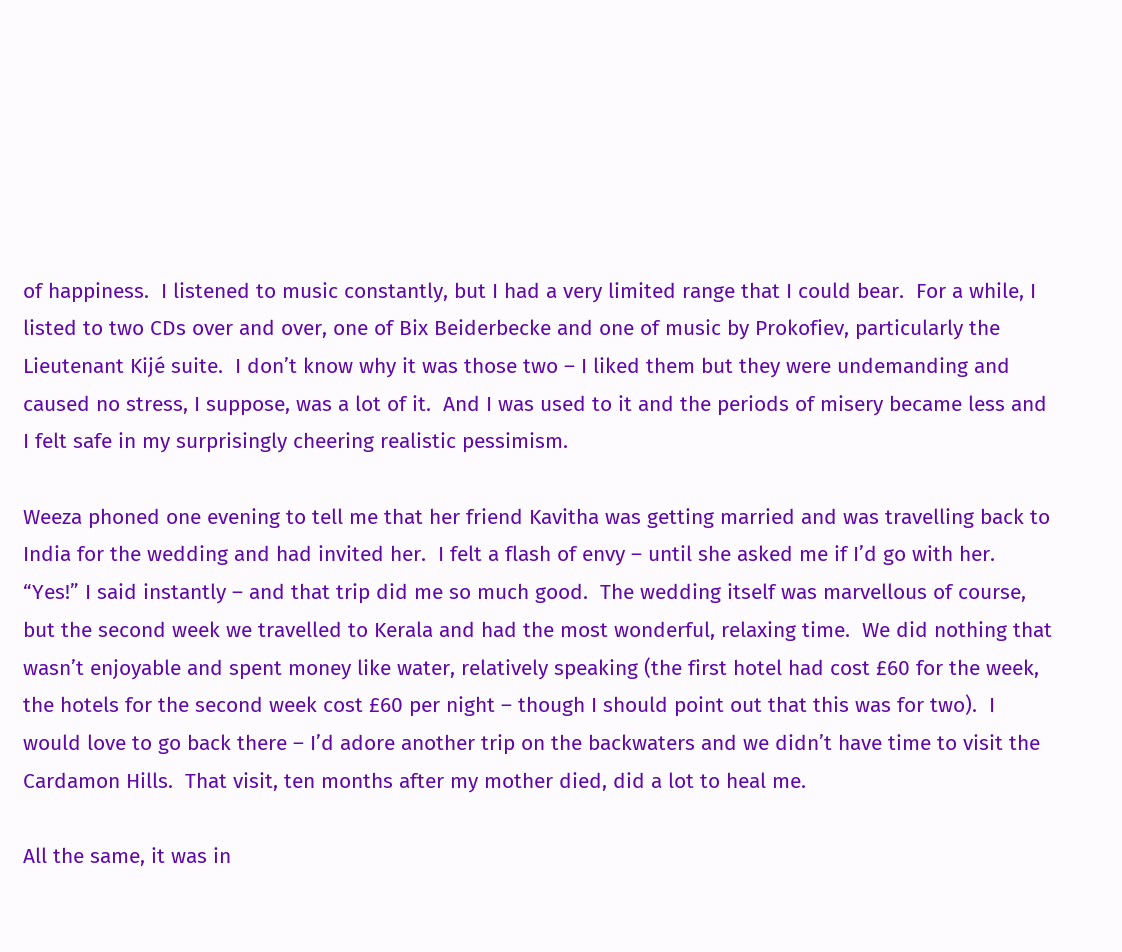of happiness.  I listened to music constantly, but I had a very limited range that I could bear.  For a while, I listed to two CDs over and over, one of Bix Beiderbecke and one of music by Prokofiev, particularly the Lieutenant Kijé suite.  I don’t know why it was those two – I liked them but they were undemanding and caused no stress, I suppose, was a lot of it.  And I was used to it and the periods of misery became less and I felt safe in my surprisingly cheering realistic pessimism.

Weeza phoned one evening to tell me that her friend Kavitha was getting married and was travelling back to India for the wedding and had invited her.  I felt a flash of envy – until she asked me if I’d go with her.  “Yes!” I said instantly – and that trip did me so much good.  The wedding itself was marvellous of course, but the second week we travelled to Kerala and had the most wonderful, relaxing time.  We did nothing that wasn’t enjoyable and spent money like water, relatively speaking (the first hotel had cost £60 for the week, the hotels for the second week cost £60 per night – though I should point out that this was for two).  I would love to go back there – I’d adore another trip on the backwaters and we didn’t have time to visit the Cardamon Hills.  That visit, ten months after my mother died, did a lot to heal me.

All the same, it was in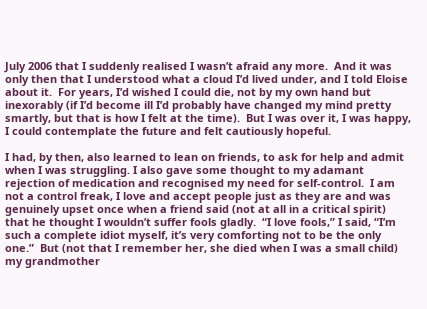July 2006 that I suddenly realised I wasn’t afraid any more.  And it was only then that I understood what a cloud I’d lived under, and I told Eloise about it.  For years, I’d wished I could die, not by my own hand but inexorably (if I’d become ill I’d probably have changed my mind pretty smartly, but that is how I felt at the time).  But I was over it, I was happy, I could contemplate the future and felt cautiously hopeful.

I had, by then, also learned to lean on friends, to ask for help and admit when I was struggling. I also gave some thought to my adamant rejection of medication and recognised my need for self-control.  I am not a control freak, I love and accept people just as they are and was genuinely upset once when a friend said (not at all in a critical spirit) that he thought I wouldn’t suffer fools gladly.  “I love fools,” I said, “I’m such a complete idiot myself, it’s very comforting not to be the only one.”  But (not that I remember her, she died when I was a small child) my grandmother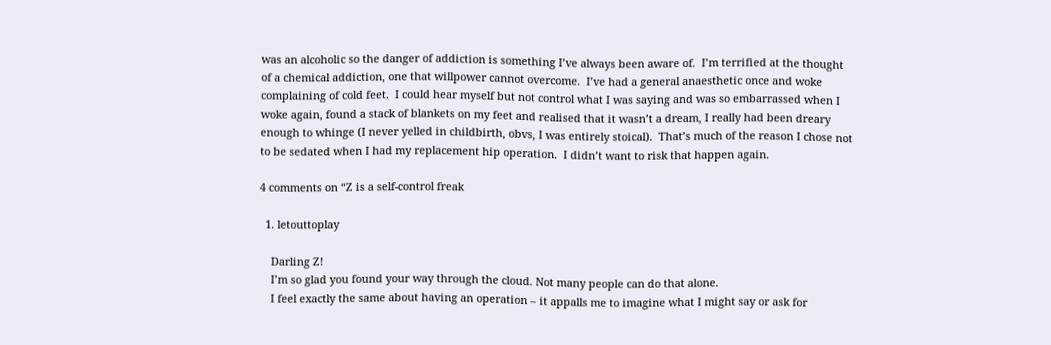was an alcoholic so the danger of addiction is something I’ve always been aware of.  I’m terrified at the thought of a chemical addiction, one that willpower cannot overcome.  I’ve had a general anaesthetic once and woke complaining of cold feet.  I could hear myself but not control what I was saying and was so embarrassed when I woke again, found a stack of blankets on my feet and realised that it wasn’t a dream, I really had been dreary enough to whinge (I never yelled in childbirth, obvs, I was entirely stoical).  That’s much of the reason I chose not to be sedated when I had my replacement hip operation.  I didn’t want to risk that happen again.

4 comments on “Z is a self-control freak

  1. letouttoplay

    Darling Z!
    I’m so glad you found your way through the cloud. Not many people can do that alone.
    I feel exactly the same about having an operation – it appalls me to imagine what I might say or ask for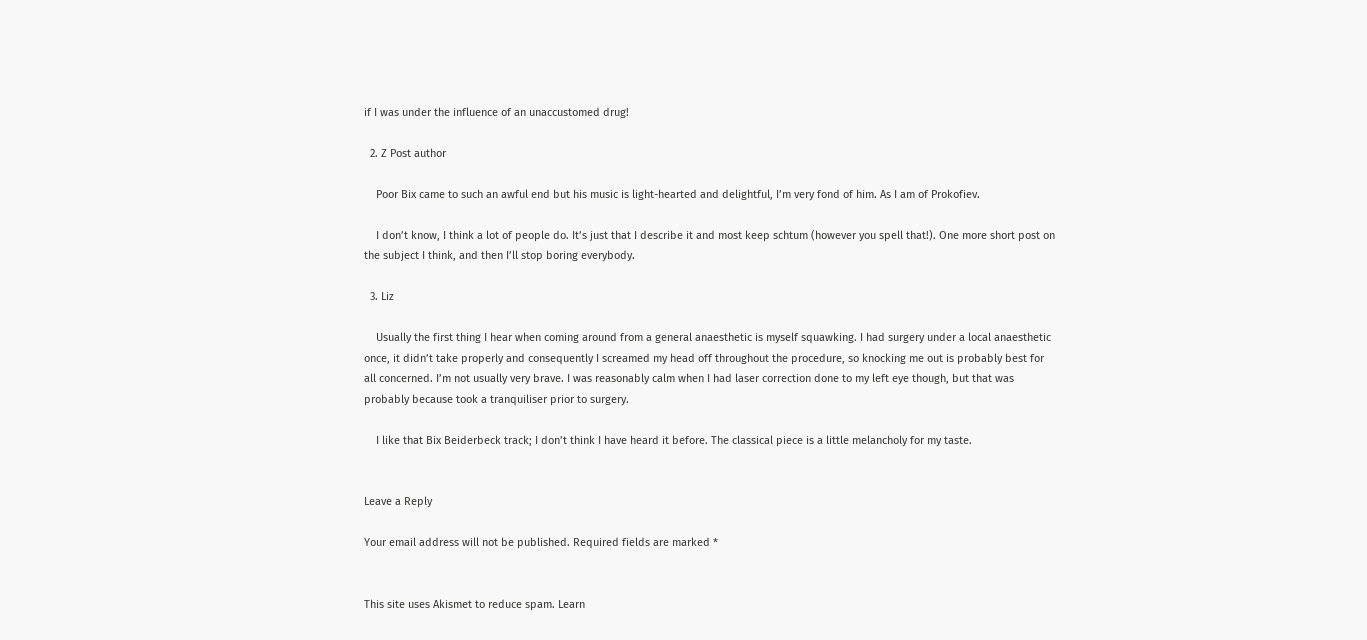if I was under the influence of an unaccustomed drug!

  2. Z Post author

    Poor Bix came to such an awful end but his music is light-hearted and delightful, I’m very fond of him. As I am of Prokofiev.

    I don’t know, I think a lot of people do. It’s just that I describe it and most keep schtum (however you spell that!). One more short post on the subject I think, and then I’ll stop boring everybody.

  3. Liz

    Usually the first thing I hear when coming around from a general anaesthetic is myself squawking. I had surgery under a local anaesthetic once, it didn’t take properly and consequently I screamed my head off throughout the procedure, so knocking me out is probably best for all concerned. I’m not usually very brave. I was reasonably calm when I had laser correction done to my left eye though, but that was probably because took a tranquiliser prior to surgery.

    I like that Bix Beiderbeck track; I don’t think I have heard it before. The classical piece is a little melancholy for my taste.


Leave a Reply

Your email address will not be published. Required fields are marked *


This site uses Akismet to reduce spam. Learn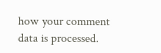how your comment data is processed.